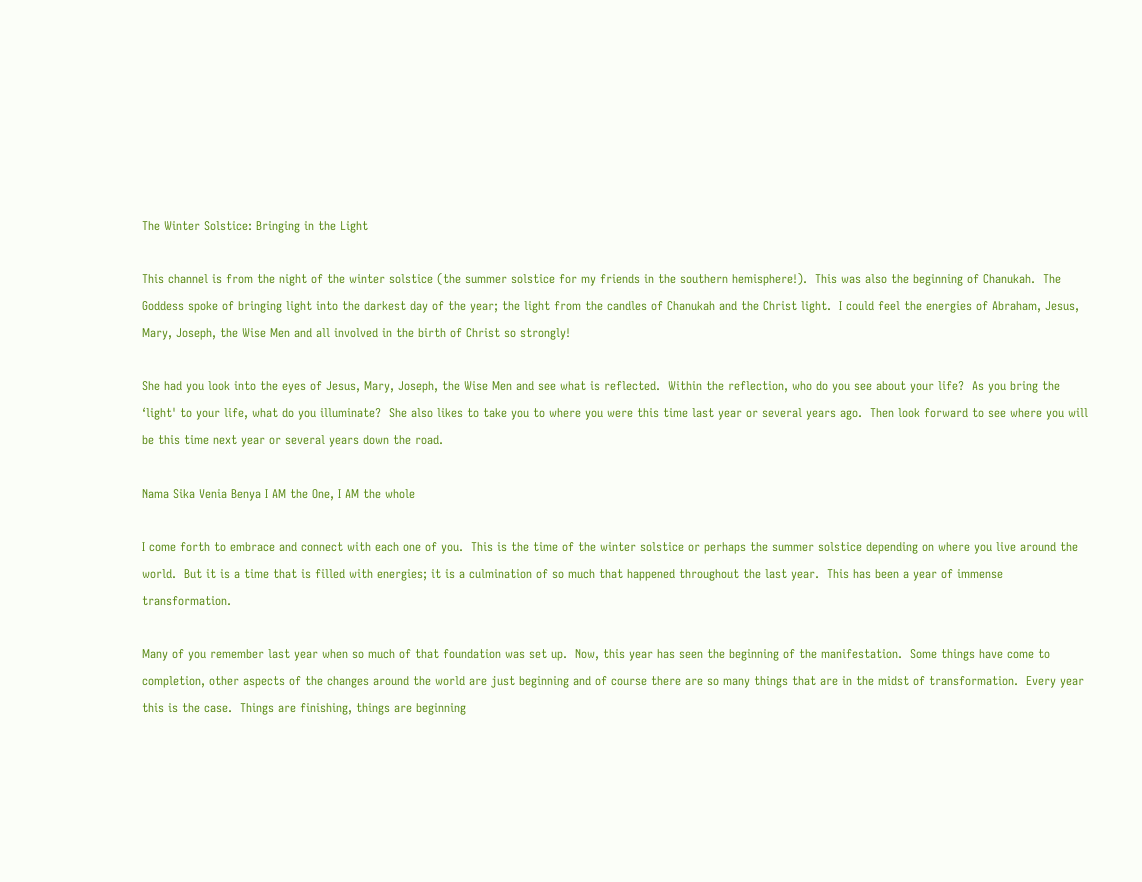The Winter Solstice: Bringing in the Light

This channel is from the night of the winter solstice (the summer solstice for my friends in the southern hemisphere!).  This was also the beginning of Chanukah.  The Goddess spoke of bringing light into the darkest day of the year; the light from the candles of Chanukah and the Christ light.  I could feel the energies of Abraham, Jesus, Mary, Joseph, the Wise Men and all involved in the birth of Christ so strongly!

She had you look into the eyes of Jesus, Mary, Joseph, the Wise Men and see what is reflected.  Within the reflection, who do you see about your life?  As you bring the ‘light' to your life, what do you illuminate?  She also likes to take you to where you were this time last year or several years ago.  Then look forward to see where you will be this time next year or several years down the road.

Nama Sika Venia Benya I AM the One, I AM the whole

I come forth to embrace and connect with each one of you.  This is the time of the winter solstice or perhaps the summer solstice depending on where you live around the world.  But it is a time that is filled with energies; it is a culmination of so much that happened throughout the last year.  This has been a year of immense transformation.

Many of you remember last year when so much of that foundation was set up.  Now, this year has seen the beginning of the manifestation.  Some things have come to completion, other aspects of the changes around the world are just beginning and of course there are so many things that are in the midst of transformation.  Every year this is the case.  Things are finishing, things are beginning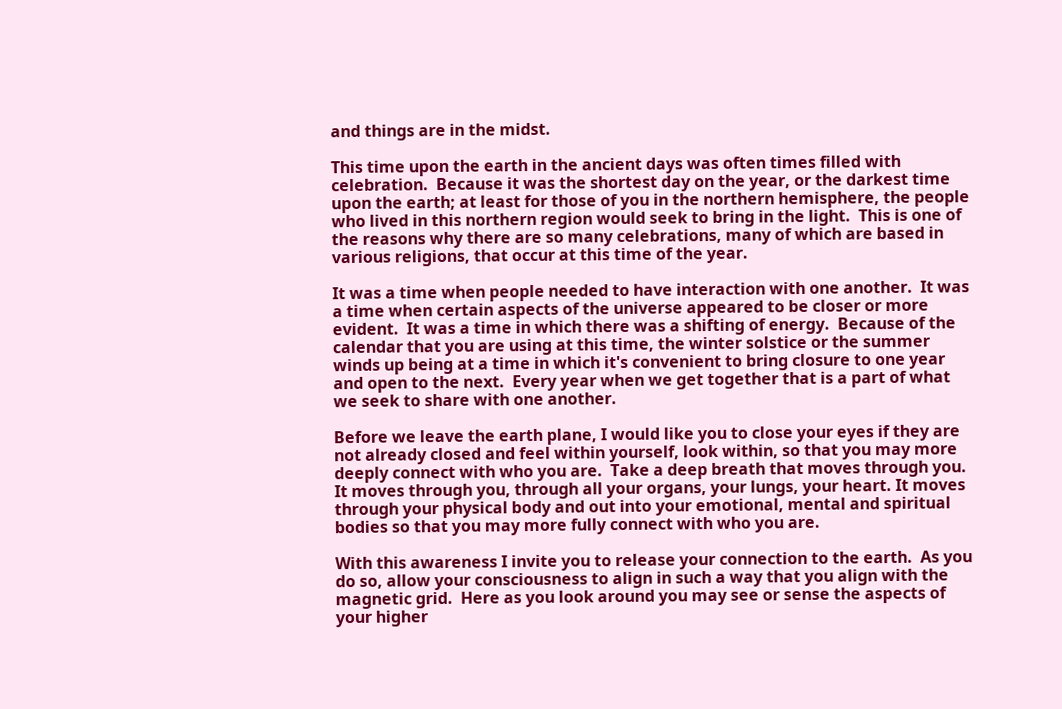and things are in the midst.

This time upon the earth in the ancient days was often times filled with celebration.  Because it was the shortest day on the year, or the darkest time upon the earth; at least for those of you in the northern hemisphere, the people who lived in this northern region would seek to bring in the light.  This is one of the reasons why there are so many celebrations, many of which are based in various religions, that occur at this time of the year.

It was a time when people needed to have interaction with one another.  It was a time when certain aspects of the universe appeared to be closer or more evident.  It was a time in which there was a shifting of energy.  Because of the calendar that you are using at this time, the winter solstice or the summer winds up being at a time in which it's convenient to bring closure to one year and open to the next.  Every year when we get together that is a part of what we seek to share with one another.

Before we leave the earth plane, I would like you to close your eyes if they are not already closed and feel within yourself, look within, so that you may more deeply connect with who you are.  Take a deep breath that moves through you.  It moves through you, through all your organs, your lungs, your heart. It moves through your physical body and out into your emotional, mental and spiritual bodies so that you may more fully connect with who you are.

With this awareness I invite you to release your connection to the earth.  As you do so, allow your consciousness to align in such a way that you align with the magnetic grid.  Here as you look around you may see or sense the aspects of your higher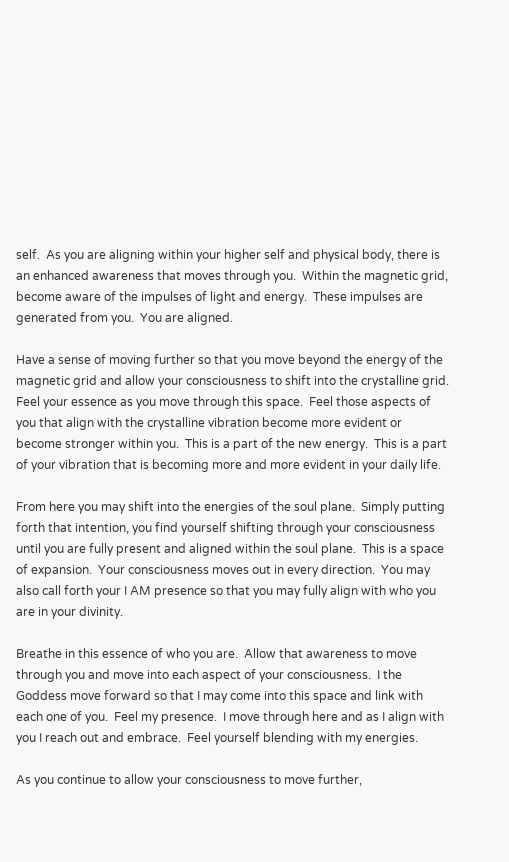self.  As you are aligning within your higher self and physical body, there is an enhanced awareness that moves through you.  Within the magnetic grid, become aware of the impulses of light and energy.  These impulses are generated from you.  You are aligned.

Have a sense of moving further so that you move beyond the energy of the magnetic grid and allow your consciousness to shift into the crystalline grid.  Feel your essence as you move through this space.  Feel those aspects of you that align with the crystalline vibration become more evident or become stronger within you.  This is a part of the new energy.  This is a part of your vibration that is becoming more and more evident in your daily life.

From here you may shift into the energies of the soul plane.  Simply putting forth that intention, you find yourself shifting through your consciousness until you are fully present and aligned within the soul plane.  This is a space of expansion.  Your consciousness moves out in every direction.  You may also call forth your I AM presence so that you may fully align with who you are in your divinity.

Breathe in this essence of who you are.  Allow that awareness to move through you and move into each aspect of your consciousness.  I the Goddess move forward so that I may come into this space and link with each one of you.  Feel my presence.  I move through here and as I align with you I reach out and embrace.  Feel yourself blending with my energies.

As you continue to allow your consciousness to move further,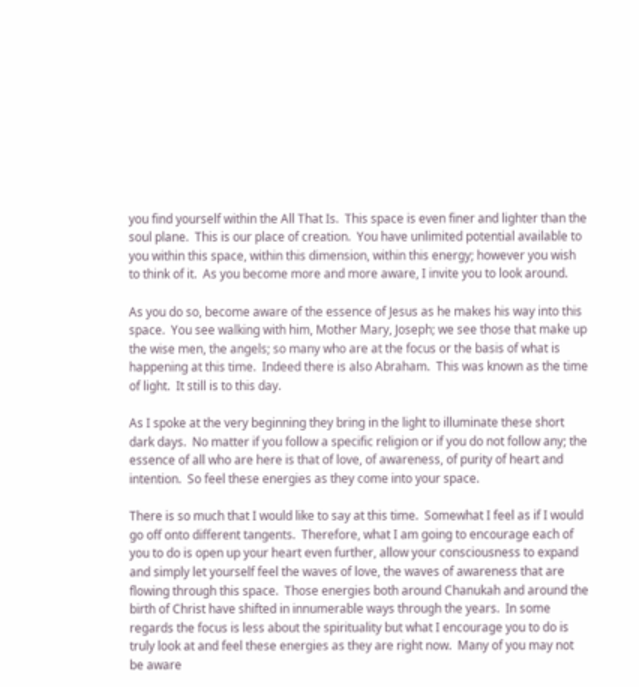you find yourself within the All That Is.  This space is even finer and lighter than the soul plane.  This is our place of creation.  You have unlimited potential available to you within this space, within this dimension, within this energy; however you wish to think of it.  As you become more and more aware, I invite you to look around.

As you do so, become aware of the essence of Jesus as he makes his way into this space.  You see walking with him, Mother Mary, Joseph; we see those that make up the wise men, the angels; so many who are at the focus or the basis of what is happening at this time.  Indeed there is also Abraham.  This was known as the time of light.  It still is to this day.

As I spoke at the very beginning they bring in the light to illuminate these short dark days.  No matter if you follow a specific religion or if you do not follow any; the essence of all who are here is that of love, of awareness, of purity of heart and intention.  So feel these energies as they come into your space.

There is so much that I would like to say at this time.  Somewhat I feel as if I would go off onto different tangents.  Therefore, what I am going to encourage each of you to do is open up your heart even further, allow your consciousness to expand and simply let yourself feel the waves of love, the waves of awareness that are flowing through this space.  Those energies both around Chanukah and around the birth of Christ have shifted in innumerable ways through the years.  In some regards the focus is less about the spirituality but what I encourage you to do is truly look at and feel these energies as they are right now.  Many of you may not be aware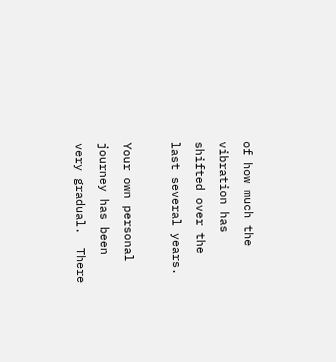of how much the vibration has shifted over the last several years.

Your own personal journey has been very gradual.  There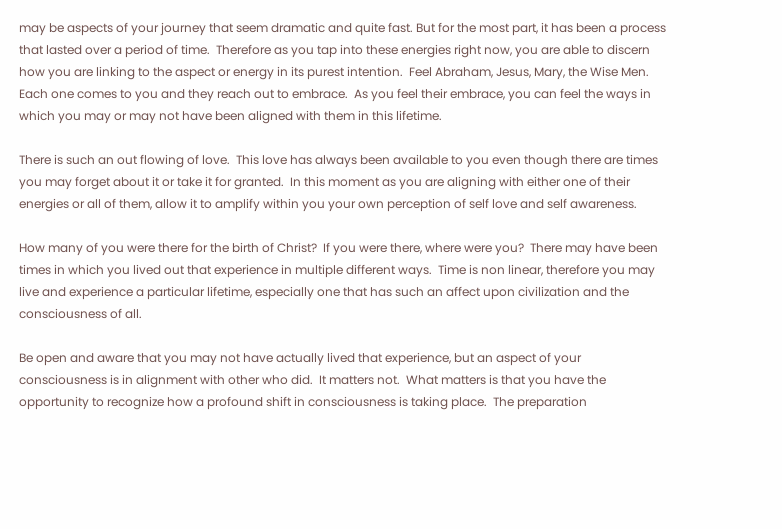may be aspects of your journey that seem dramatic and quite fast. But for the most part, it has been a process that lasted over a period of time.  Therefore as you tap into these energies right now, you are able to discern how you are linking to the aspect or energy in its purest intention.  Feel Abraham, Jesus, Mary, the Wise Men.  Each one comes to you and they reach out to embrace.  As you feel their embrace, you can feel the ways in which you may or may not have been aligned with them in this lifetime.

There is such an out flowing of love.  This love has always been available to you even though there are times you may forget about it or take it for granted.  In this moment as you are aligning with either one of their energies or all of them, allow it to amplify within you your own perception of self love and self awareness.

How many of you were there for the birth of Christ?  If you were there, where were you?  There may have been times in which you lived out that experience in multiple different ways.  Time is non linear, therefore you may live and experience a particular lifetime, especially one that has such an affect upon civilization and the consciousness of all.

Be open and aware that you may not have actually lived that experience, but an aspect of your consciousness is in alignment with other who did.  It matters not.  What matters is that you have the opportunity to recognize how a profound shift in consciousness is taking place.  The preparation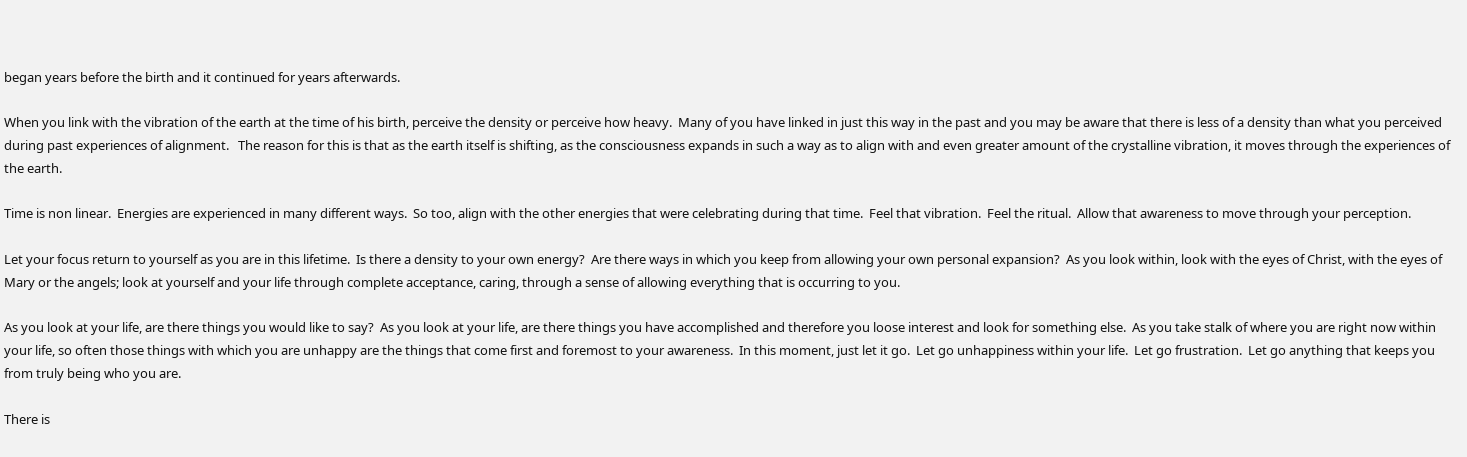began years before the birth and it continued for years afterwards.

When you link with the vibration of the earth at the time of his birth, perceive the density or perceive how heavy.  Many of you have linked in just this way in the past and you may be aware that there is less of a density than what you perceived during past experiences of alignment.   The reason for this is that as the earth itself is shifting, as the consciousness expands in such a way as to align with and even greater amount of the crystalline vibration, it moves through the experiences of the earth.

Time is non linear.  Energies are experienced in many different ways.  So too, align with the other energies that were celebrating during that time.  Feel that vibration.  Feel the ritual.  Allow that awareness to move through your perception.

Let your focus return to yourself as you are in this lifetime.  Is there a density to your own energy?  Are there ways in which you keep from allowing your own personal expansion?  As you look within, look with the eyes of Christ, with the eyes of Mary or the angels; look at yourself and your life through complete acceptance, caring, through a sense of allowing everything that is occurring to you.

As you look at your life, are there things you would like to say?  As you look at your life, are there things you have accomplished and therefore you loose interest and look for something else.  As you take stalk of where you are right now within your life, so often those things with which you are unhappy are the things that come first and foremost to your awareness.  In this moment, just let it go.  Let go unhappiness within your life.  Let go frustration.  Let go anything that keeps you from truly being who you are.

There is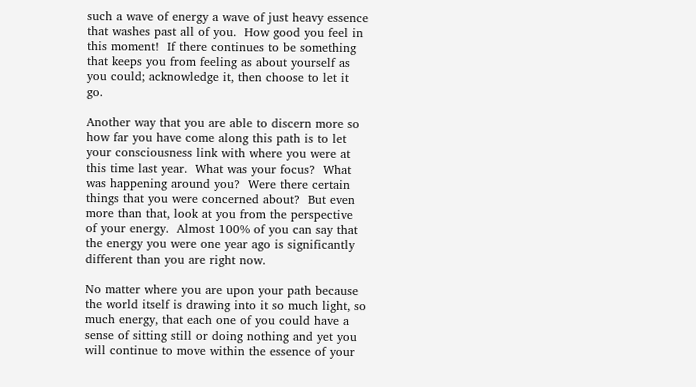such a wave of energy a wave of just heavy essence that washes past all of you.  How good you feel in this moment!  If there continues to be something that keeps you from feeling as about yourself as you could; acknowledge it, then choose to let it go.

Another way that you are able to discern more so how far you have come along this path is to let your consciousness link with where you were at this time last year.  What was your focus?  What was happening around you?  Were there certain things that you were concerned about?  But even more than that, look at you from the perspective of your energy.  Almost 100% of you can say that the energy you were one year ago is significantly different than you are right now.

No matter where you are upon your path because the world itself is drawing into it so much light, so much energy, that each one of you could have a sense of sitting still or doing nothing and yet you will continue to move within the essence of your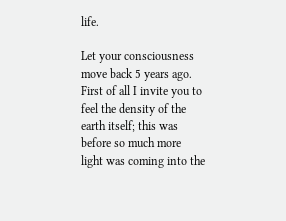life.

Let your consciousness move back 5 years ago.  First of all I invite you to feel the density of the earth itself; this was before so much more light was coming into the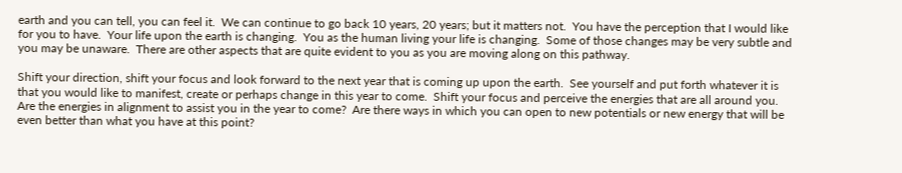earth and you can tell, you can feel it.  We can continue to go back 10 years, 20 years; but it matters not.  You have the perception that I would like for you to have.  Your life upon the earth is changing.  You as the human living your life is changing.  Some of those changes may be very subtle and you may be unaware.  There are other aspects that are quite evident to you as you are moving along on this pathway.

Shift your direction, shift your focus and look forward to the next year that is coming up upon the earth.  See yourself and put forth whatever it is that you would like to manifest, create or perhaps change in this year to come.  Shift your focus and perceive the energies that are all around you.  Are the energies in alignment to assist you in the year to come?  Are there ways in which you can open to new potentials or new energy that will be even better than what you have at this point?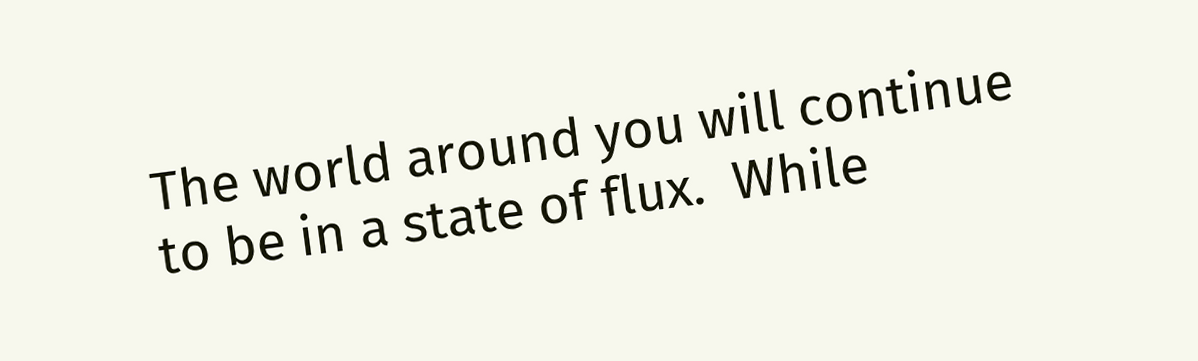The world around you will continue to be in a state of flux.  While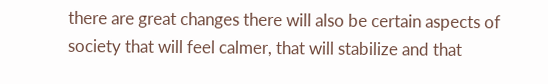there are great changes there will also be certain aspects of society that will feel calmer, that will stabilize and that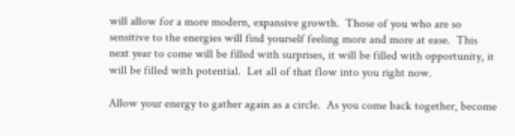will allow for a more modern, expansive growth.  Those of you who are so sensitive to the energies will find yourself feeling more and more at ease.  This next year to come will be filled with surprises, it will be filled with opportunity, it will be filled with potential.  Let all of that flow into you right now.

Allow your energy to gather again as a circle.  As you come back together, become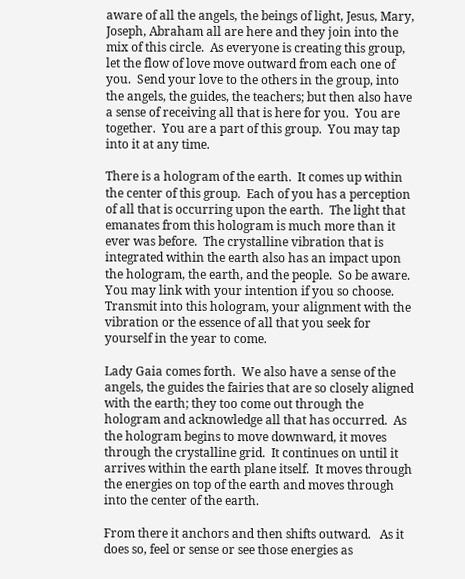aware of all the angels, the beings of light, Jesus, Mary, Joseph, Abraham all are here and they join into the mix of this circle.  As everyone is creating this group, let the flow of love move outward from each one of you.  Send your love to the others in the group, into the angels, the guides, the teachers; but then also have a sense of receiving all that is here for you.  You are together.  You are a part of this group.  You may tap into it at any time.

There is a hologram of the earth.  It comes up within the center of this group.  Each of you has a perception of all that is occurring upon the earth.  The light that emanates from this hologram is much more than it ever was before.  The crystalline vibration that is integrated within the earth also has an impact upon the hologram, the earth, and the people.  So be aware.  You may link with your intention if you so choose.  Transmit into this hologram, your alignment with the vibration or the essence of all that you seek for yourself in the year to come.

Lady Gaia comes forth.  We also have a sense of the angels, the guides the fairies that are so closely aligned with the earth; they too come out through the hologram and acknowledge all that has occurred.  As the hologram begins to move downward, it moves through the crystalline grid.  It continues on until it arrives within the earth plane itself.  It moves through the energies on top of the earth and moves through into the center of the earth.

From there it anchors and then shifts outward.   As it does so, feel or sense or see those energies as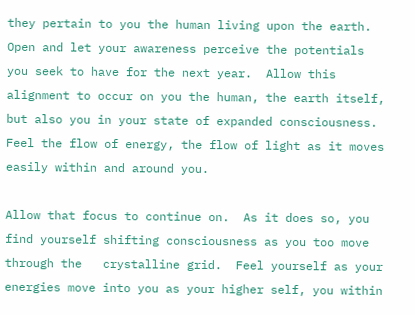they pertain to you the human living upon the earth.  Open and let your awareness perceive the potentials you seek to have for the next year.  Allow this alignment to occur on you the human, the earth itself, but also you in your state of expanded consciousness.  Feel the flow of energy, the flow of light as it moves easily within and around you.

Allow that focus to continue on.  As it does so, you find yourself shifting consciousness as you too move through the   crystalline grid.  Feel yourself as your energies move into you as your higher self, you within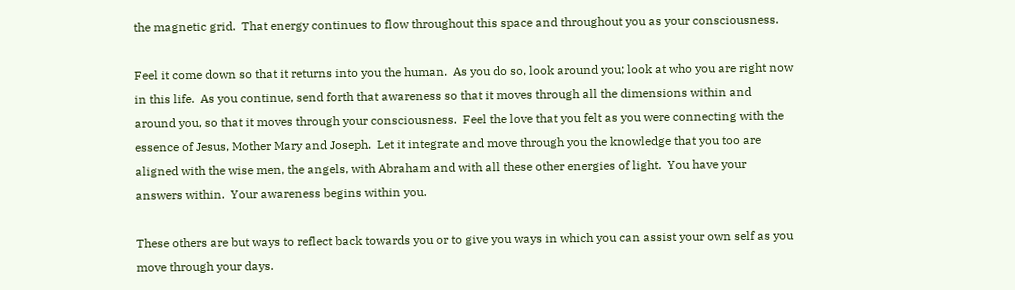the magnetic grid.  That energy continues to flow throughout this space and throughout you as your consciousness.

Feel it come down so that it returns into you the human.  As you do so, look around you; look at who you are right now in this life.  As you continue, send forth that awareness so that it moves through all the dimensions within and around you, so that it moves through your consciousness.  Feel the love that you felt as you were connecting with the essence of Jesus, Mother Mary and Joseph.  Let it integrate and move through you the knowledge that you too are aligned with the wise men, the angels, with Abraham and with all these other energies of light.  You have your answers within.  Your awareness begins within you.

These others are but ways to reflect back towards you or to give you ways in which you can assist your own self as you move through your days.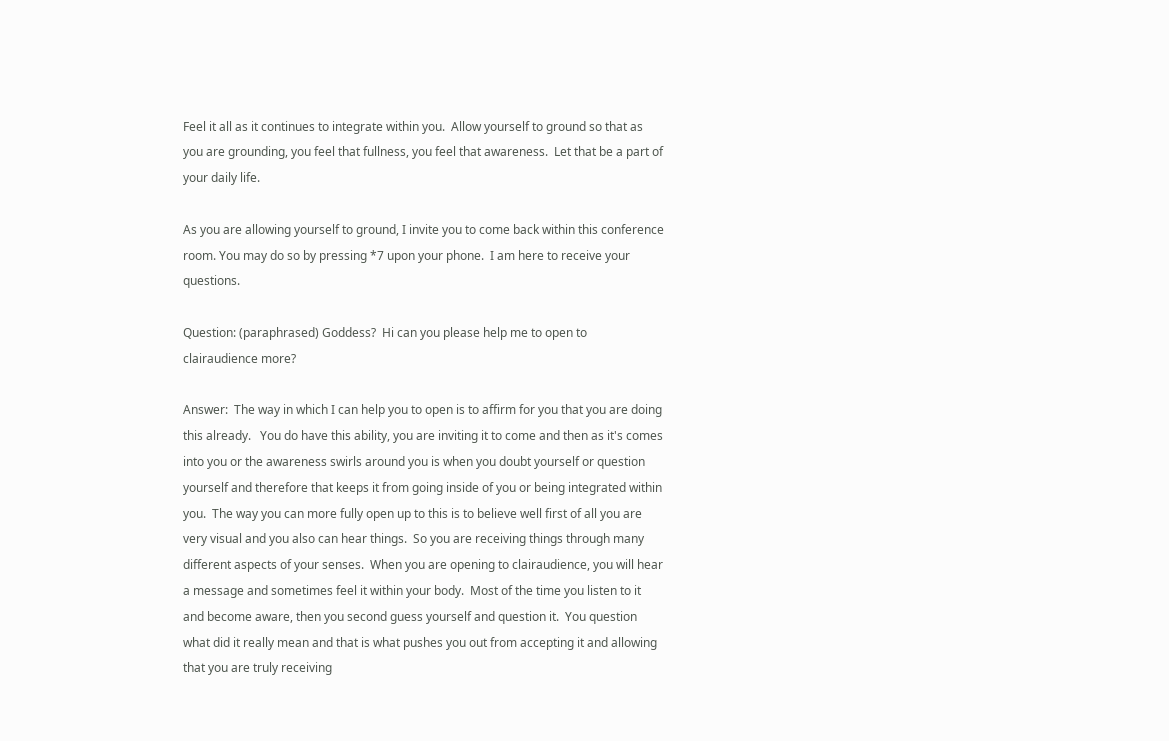Feel it all as it continues to integrate within you.  Allow yourself to ground so that as you are grounding, you feel that fullness, you feel that awareness.  Let that be a part of your daily life.

As you are allowing yourself to ground, I invite you to come back within this conference room. You may do so by pressing *7 upon your phone.  I am here to receive your questions.

Question: (paraphrased) Goddess?  Hi can you please help me to open to clairaudience more?

Answer:  The way in which I can help you to open is to affirm for you that you are doing this already.   You do have this ability, you are inviting it to come and then as it's comes into you or the awareness swirls around you is when you doubt yourself or question yourself and therefore that keeps it from going inside of you or being integrated within you.  The way you can more fully open up to this is to believe well first of all you are very visual and you also can hear things.  So you are receiving things through many different aspects of your senses.  When you are opening to clairaudience, you will hear a message and sometimes feel it within your body.  Most of the time you listen to it and become aware, then you second guess yourself and question it.  You question what did it really mean and that is what pushes you out from accepting it and allowing that you are truly receiving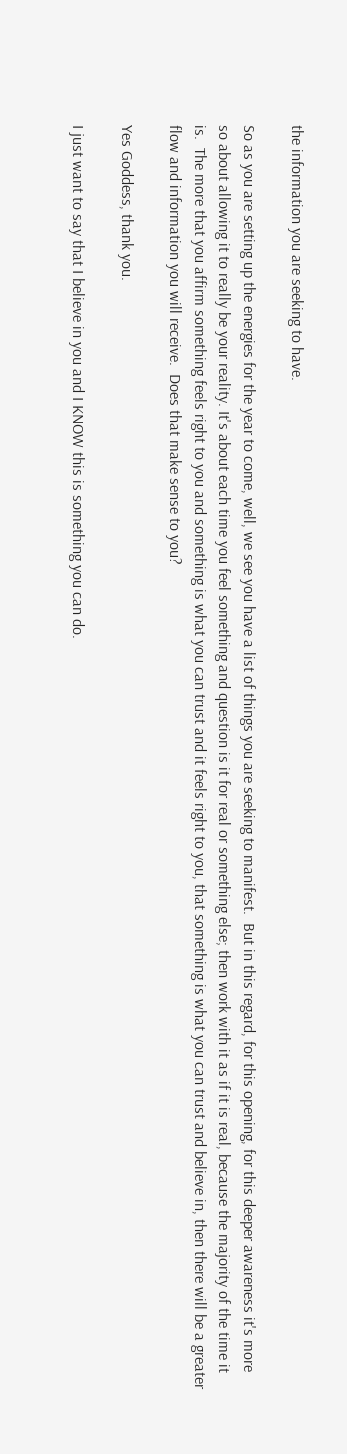the information you are seeking to have.

So as you are setting up the energies for the year to come, well, we see you have a list of things you are seeking to manifest.  But in this regard, for this opening, for this deeper awareness it's more so about allowing it to really be your reality. It's about each time you feel something and question is it for real or something else; then work with it as if it is real, because the majority of the time it is.  The more that you affirm something feels right to you and something is what you can trust and it feels right to you, that something is what you can trust and believe in, then there will be a greater flow and information you will receive.  Does that make sense to you?

Yes Goddess, thank you.

I just want to say that I believe in you and I KNOW this is something you can do.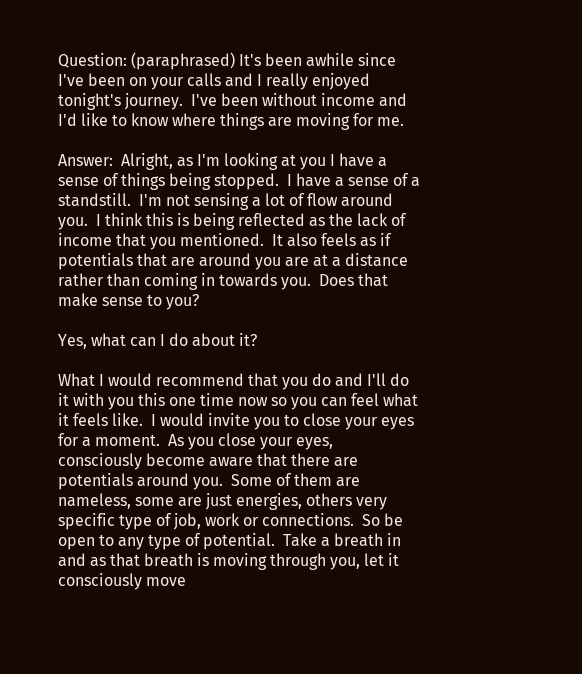Question: (paraphrased) It's been awhile since I've been on your calls and I really enjoyed tonight's journey.  I've been without income and I'd like to know where things are moving for me.

Answer:  Alright, as I'm looking at you I have a sense of things being stopped.  I have a sense of a standstill.  I'm not sensing a lot of flow around you.  I think this is being reflected as the lack of income that you mentioned.  It also feels as if potentials that are around you are at a distance rather than coming in towards you.  Does that make sense to you?

Yes, what can I do about it?

What I would recommend that you do and I'll do it with you this one time now so you can feel what it feels like.  I would invite you to close your eyes for a moment.  As you close your eyes, consciously become aware that there are potentials around you.  Some of them are nameless, some are just energies, others very specific type of job, work or connections.  So be open to any type of potential.  Take a breath in and as that breath is moving through you, let it consciously move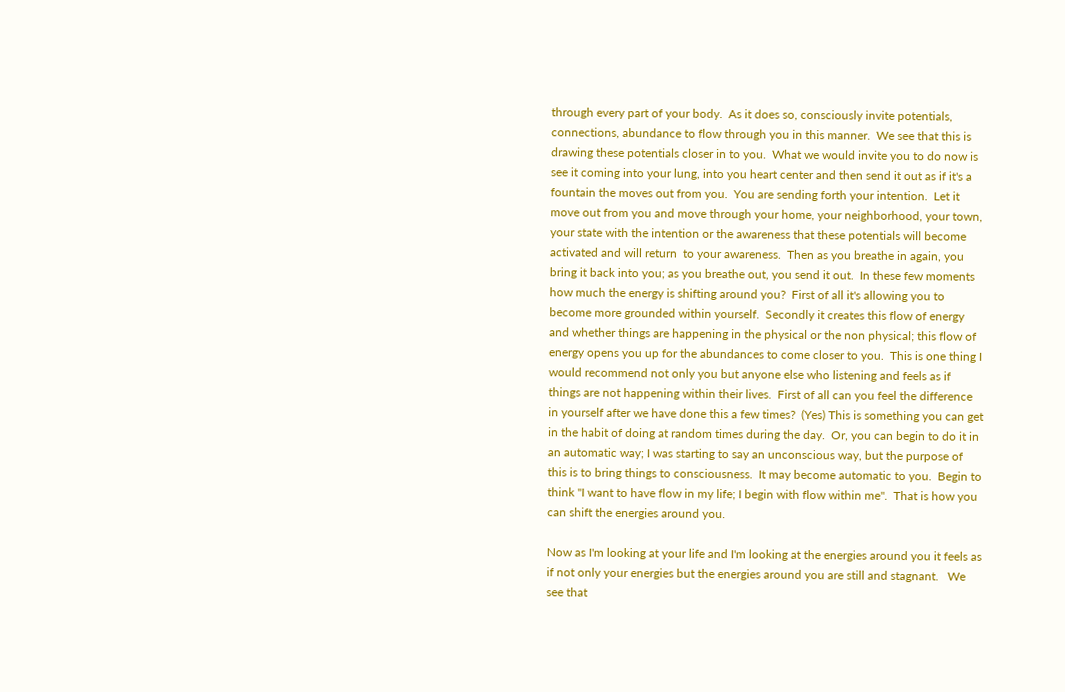through every part of your body.  As it does so, consciously invite potentials, connections, abundance to flow through you in this manner.  We see that this is drawing these potentials closer in to you.  What we would invite you to do now is see it coming into your lung, into you heart center and then send it out as if it's a fountain the moves out from you.  You are sending forth your intention.  Let it move out from you and move through your home, your neighborhood, your town, your state with the intention or the awareness that these potentials will become activated and will return  to your awareness.  Then as you breathe in again, you bring it back into you; as you breathe out, you send it out.  In these few moments how much the energy is shifting around you?  First of all it's allowing you to become more grounded within yourself.  Secondly it creates this flow of energy and whether things are happening in the physical or the non physical; this flow of energy opens you up for the abundances to come closer to you.  This is one thing I would recommend not only you but anyone else who listening and feels as if things are not happening within their lives.  First of all can you feel the difference in yourself after we have done this a few times?  (Yes) This is something you can get in the habit of doing at random times during the day.  Or, you can begin to do it in an automatic way; I was starting to say an unconscious way, but the purpose of this is to bring things to consciousness.  It may become automatic to you.  Begin to think "I want to have flow in my life; I begin with flow within me".  That is how you can shift the energies around you.

Now as I'm looking at your life and I'm looking at the energies around you it feels as if not only your energies but the energies around you are still and stagnant.   We see that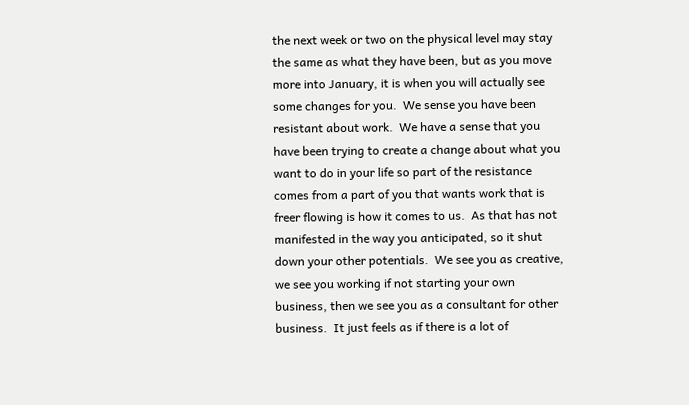the next week or two on the physical level may stay the same as what they have been, but as you move more into January, it is when you will actually see some changes for you.  We sense you have been resistant about work.  We have a sense that you have been trying to create a change about what you want to do in your life so part of the resistance comes from a part of you that wants work that is freer flowing is how it comes to us.  As that has not manifested in the way you anticipated, so it shut down your other potentials.  We see you as creative, we see you working if not starting your own business, then we see you as a consultant for other business.  It just feels as if there is a lot of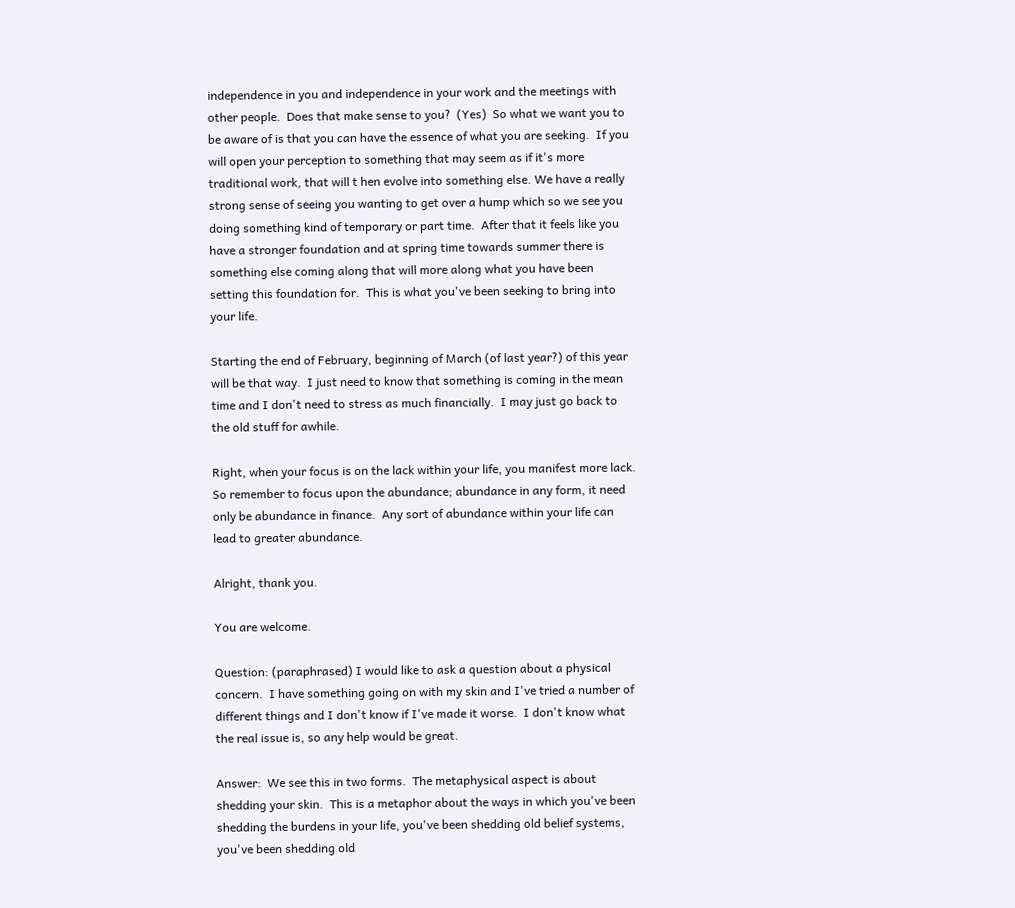independence in you and independence in your work and the meetings with other people.  Does that make sense to you?  (Yes)  So what we want you to be aware of is that you can have the essence of what you are seeking.  If you will open your perception to something that may seem as if it's more traditional work, that will t hen evolve into something else. We have a really strong sense of seeing you wanting to get over a hump which so we see you doing something kind of temporary or part time.  After that it feels like you have a stronger foundation and at spring time towards summer there is something else coming along that will more along what you have been setting this foundation for.  This is what you've been seeking to bring into your life.

Starting the end of February, beginning of March (of last year?) of this year will be that way.  I just need to know that something is coming in the mean time and I don't need to stress as much financially.  I may just go back to the old stuff for awhile.

Right, when your focus is on the lack within your life, you manifest more lack.  So remember to focus upon the abundance; abundance in any form, it need only be abundance in finance.  Any sort of abundance within your life can lead to greater abundance.

Alright, thank you.

You are welcome.

Question: (paraphrased) I would like to ask a question about a physical concern.  I have something going on with my skin and I've tried a number of different things and I don't know if I've made it worse.  I don't know what the real issue is, so any help would be great.

Answer:  We see this in two forms.  The metaphysical aspect is about shedding your skin.  This is a metaphor about the ways in which you've been shedding the burdens in your life, you've been shedding old belief systems, you've been shedding old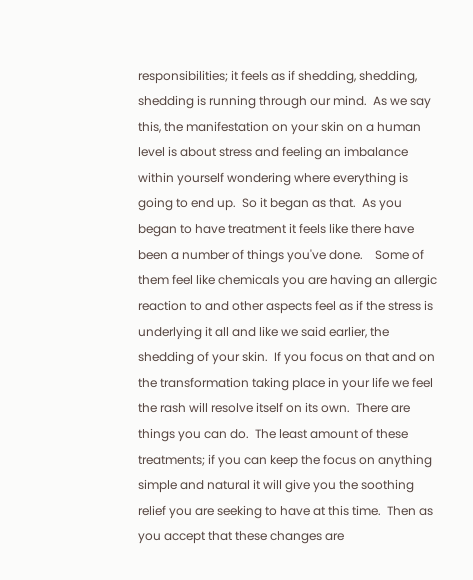responsibilities; it feels as if shedding, shedding, shedding is running through our mind.  As we say this, the manifestation on your skin on a human level is about stress and feeling an imbalance within yourself wondering where everything is going to end up.  So it began as that.  As you began to have treatment it feels like there have been a number of things you've done.    Some of them feel like chemicals you are having an allergic reaction to and other aspects feel as if the stress is underlying it all and like we said earlier, the shedding of your skin.  If you focus on that and on the transformation taking place in your life we feel the rash will resolve itself on its own.  There are things you can do.  The least amount of these treatments; if you can keep the focus on anything simple and natural it will give you the soothing relief you are seeking to have at this time.  Then as you accept that these changes are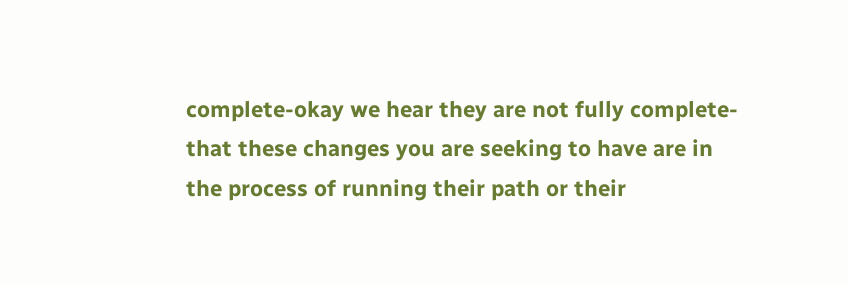complete-okay we hear they are not fully complete-that these changes you are seeking to have are in the process of running their path or their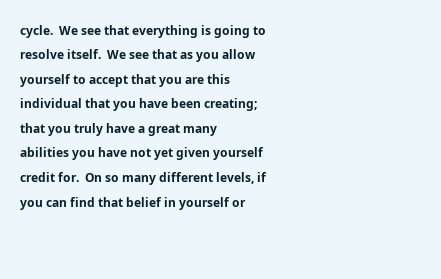cycle.  We see that everything is going to resolve itself.  We see that as you allow yourself to accept that you are this individual that you have been creating; that you truly have a great many abilities you have not yet given yourself credit for.  On so many different levels, if you can find that belief in yourself or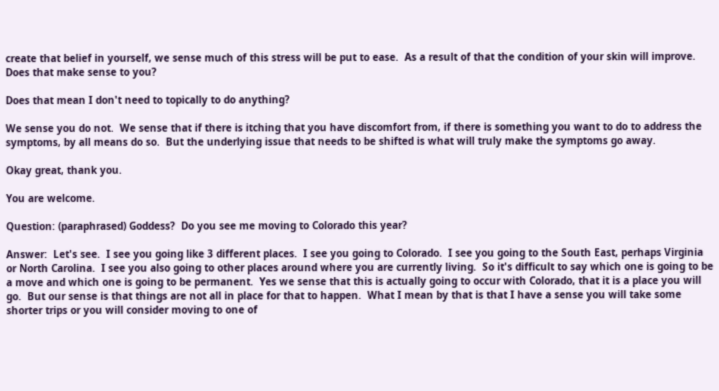create that belief in yourself, we sense much of this stress will be put to ease.  As a result of that the condition of your skin will improve.  Does that make sense to you?

Does that mean I don't need to topically to do anything?

We sense you do not.  We sense that if there is itching that you have discomfort from, if there is something you want to do to address the symptoms, by all means do so.  But the underlying issue that needs to be shifted is what will truly make the symptoms go away.

Okay great, thank you.

You are welcome.

Question: (paraphrased) Goddess?  Do you see me moving to Colorado this year?

Answer:  Let's see.  I see you going like 3 different places.  I see you going to Colorado.  I see you going to the South East, perhaps Virginia or North Carolina.  I see you also going to other places around where you are currently living.  So it's difficult to say which one is going to be a move and which one is going to be permanent.  Yes we sense that this is actually going to occur with Colorado, that it is a place you will go.  But our sense is that things are not all in place for that to happen.  What I mean by that is that I have a sense you will take some shorter trips or you will consider moving to one of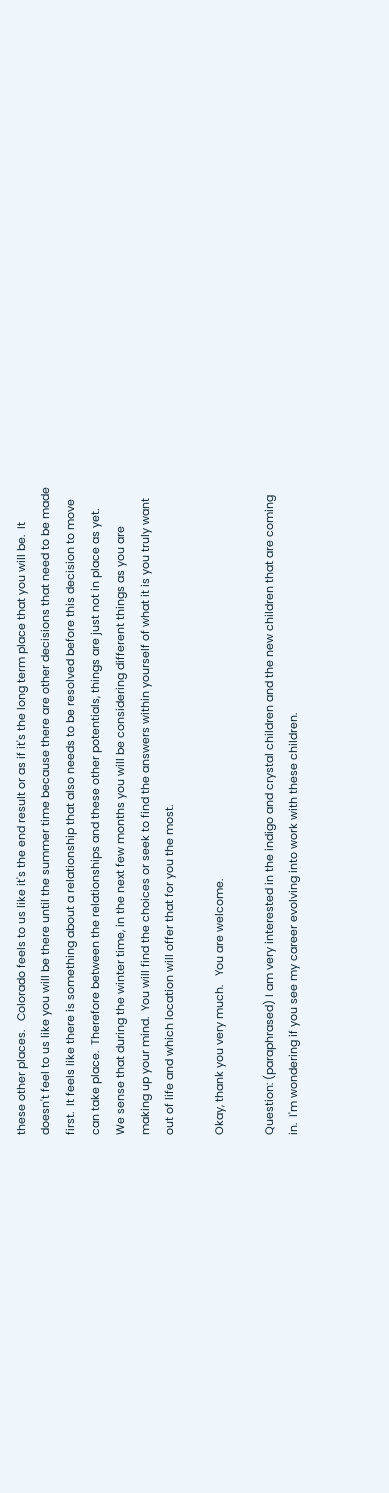these other places.   Colorado feels to us like it's the end result or as if it's the long term place that you will be.  It doesn't feel to us like you will be there until the summer time because there are other decisions that need to be made first.  It feels like there is something about a relationship that also needs to be resolved before this decision to move can take place.  Therefore between the relationships and these other potentials, things are just not in place as yet.  We sense that during the winter time, in the next few months you will be considering different things as you are making up your mind.  You will find the choices or seek to find the answers within yourself of what it is you truly want out of life and which location will offer that for you the most.

Okay, thank you very much.   You are welcome.

Question: (paraphrased) I am very interested in the indigo and crystal children and the new children that are coming in.  I'm wondering if you see my career evolving into work with these children.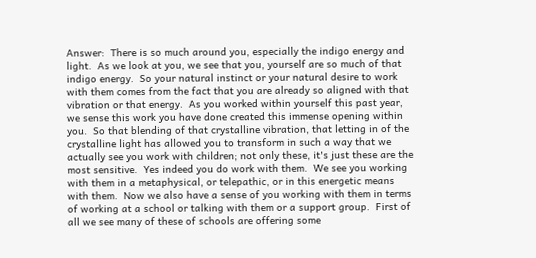Answer:  There is so much around you, especially the indigo energy and light.  As we look at you, we see that you, yourself are so much of that indigo energy.  So your natural instinct or your natural desire to work with them comes from the fact that you are already so aligned with that vibration or that energy.  As you worked within yourself this past year, we sense this work you have done created this immense opening within you.  So that blending of that crystalline vibration, that letting in of the crystalline light has allowed you to transform in such a way that we actually see you work with children; not only these, it's just these are the most sensitive.  Yes indeed you do work with them.  We see you working with them in a metaphysical, or telepathic, or in this energetic means with them.  Now we also have a sense of you working with them in terms of working at a school or talking with them or a support group.  First of all we see many of these of schools are offering some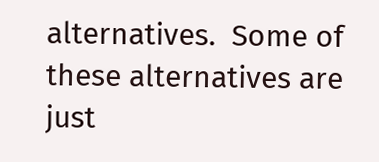alternatives.  Some of these alternatives are just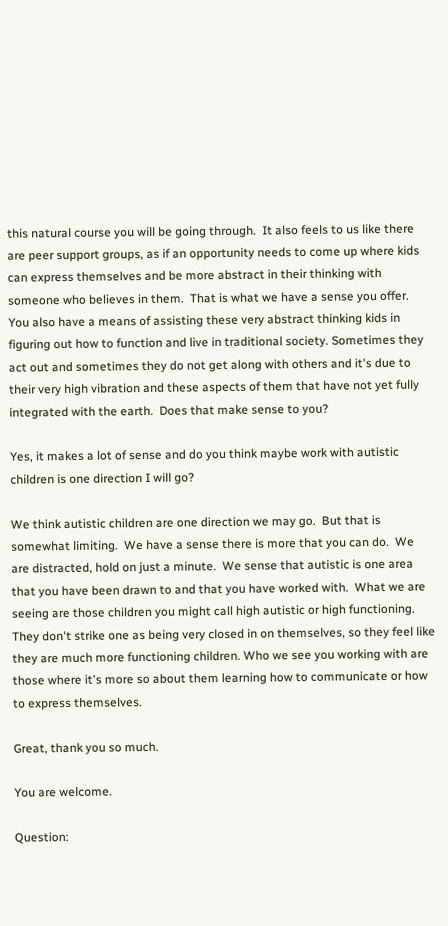this natural course you will be going through.  It also feels to us like there are peer support groups, as if an opportunity needs to come up where kids can express themselves and be more abstract in their thinking with someone who believes in them.  That is what we have a sense you offer.  You also have a means of assisting these very abstract thinking kids in figuring out how to function and live in traditional society. Sometimes they act out and sometimes they do not get along with others and it's due to their very high vibration and these aspects of them that have not yet fully integrated with the earth.  Does that make sense to you?

Yes, it makes a lot of sense and do you think maybe work with autistic children is one direction I will go?

We think autistic children are one direction we may go.  But that is somewhat limiting.  We have a sense there is more that you can do.  We are distracted, hold on just a minute.  We sense that autistic is one area that you have been drawn to and that you have worked with.  What we are seeing are those children you might call high autistic or high functioning.  They don't strike one as being very closed in on themselves, so they feel like they are much more functioning children. Who we see you working with are those where it's more so about them learning how to communicate or how to express themselves.

Great, thank you so much.

You are welcome.

Question: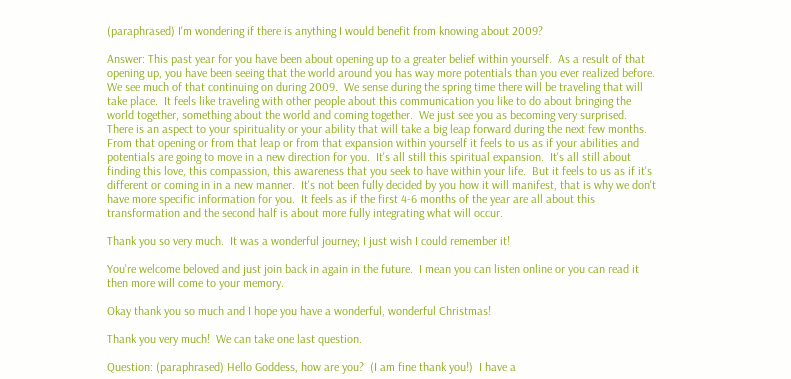(paraphrased) I'm wondering if there is anything I would benefit from knowing about 2009?

Answer: This past year for you have been about opening up to a greater belief within yourself.  As a result of that opening up, you have been seeing that the world around you has way more potentials than you ever realized before.  We see much of that continuing on during 2009.  We sense during the spring time there will be traveling that will take place.  It feels like traveling with other people about this communication you like to do about bringing the world together, something about the world and coming together.  We just see you as becoming very surprised.  There is an aspect to your spirituality or your ability that will take a big leap forward during the next few months.  From that opening or from that leap or from that expansion within yourself it feels to us as if your abilities and potentials are going to move in a new direction for you.  It's all still this spiritual expansion.  It's all still about finding this love, this compassion, this awareness that you seek to have within your life.  But it feels to us as if it's different or coming in in a new manner.  It's not been fully decided by you how it will manifest, that is why we don't have more specific information for you.  It feels as if the first 4-6 months of the year are all about this transformation and the second half is about more fully integrating what will occur.

Thank you so very much.  It was a wonderful journey; I just wish I could remember it!

You're welcome beloved and just join back in again in the future.  I mean you can listen online or you can read it then more will come to your memory.

Okay thank you so much and I hope you have a wonderful, wonderful Christmas!

Thank you very much!  We can take one last question.

Question: (paraphrased) Hello Goddess, how are you?  (I am fine thank you!)  I have a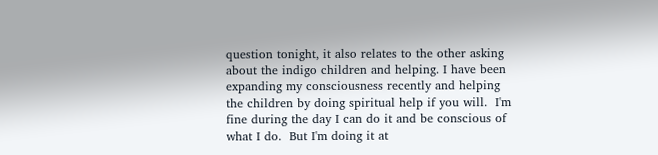question tonight, it also relates to the other asking about the indigo children and helping. I have been expanding my consciousness recently and helping the children by doing spiritual help if you will.  I'm fine during the day I can do it and be conscious of what I do.  But I'm doing it at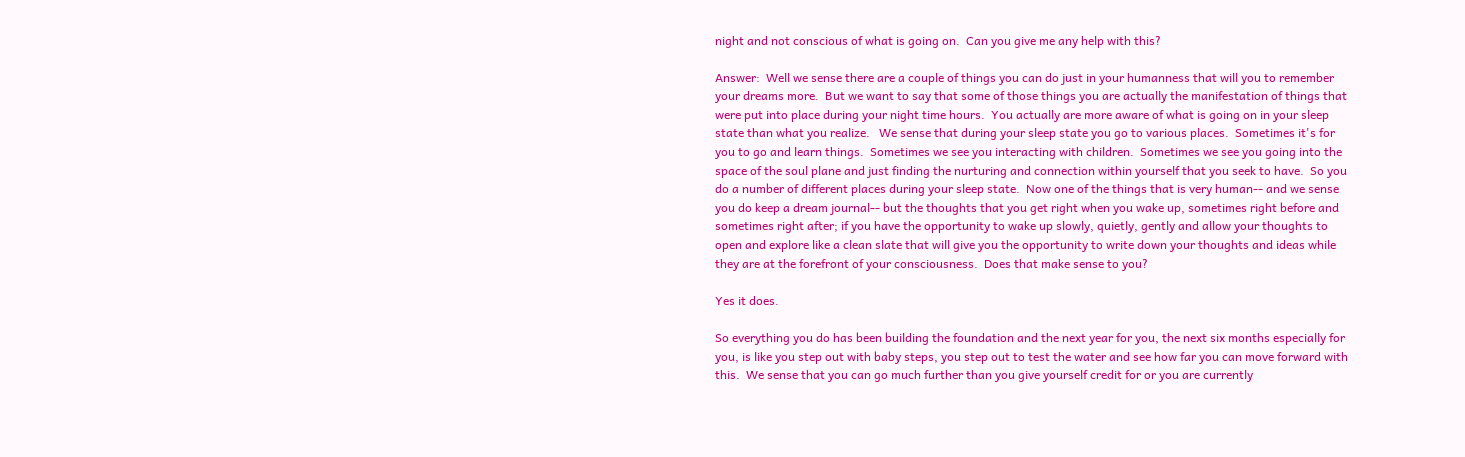night and not conscious of what is going on.  Can you give me any help with this?

Answer:  Well we sense there are a couple of things you can do just in your humanness that will you to remember your dreams more.  But we want to say that some of those things you are actually the manifestation of things that were put into place during your night time hours.  You actually are more aware of what is going on in your sleep state than what you realize.   We sense that during your sleep state you go to various places.  Sometimes it's for you to go and learn things.  Sometimes we see you interacting with children.  Sometimes we see you going into the space of the soul plane and just finding the nurturing and connection within yourself that you seek to have.  So you do a number of different places during your sleep state.  Now one of the things that is very human-- and we sense you do keep a dream journal-- but the thoughts that you get right when you wake up, sometimes right before and sometimes right after; if you have the opportunity to wake up slowly, quietly, gently and allow your thoughts to open and explore like a clean slate that will give you the opportunity to write down your thoughts and ideas while they are at the forefront of your consciousness.  Does that make sense to you?

Yes it does.

So everything you do has been building the foundation and the next year for you, the next six months especially for you, is like you step out with baby steps, you step out to test the water and see how far you can move forward with this.  We sense that you can go much further than you give yourself credit for or you are currently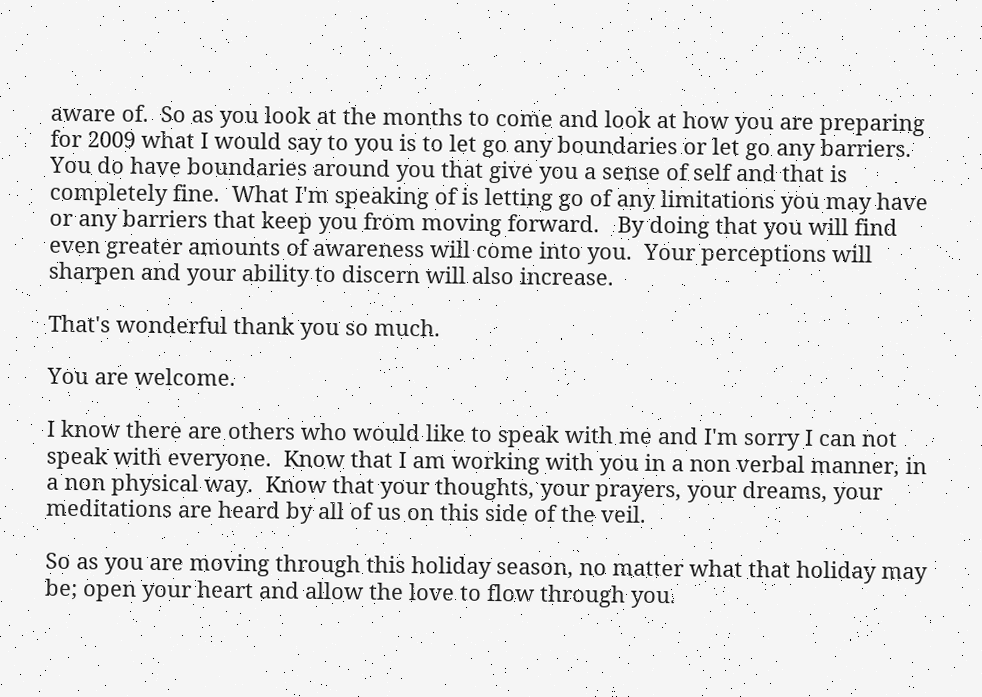aware of.  So as you look at the months to come and look at how you are preparing for 2009 what I would say to you is to let go any boundaries or let go any barriers.  You do have boundaries around you that give you a sense of self and that is completely fine.  What I'm speaking of is letting go of any limitations you may have or any barriers that keep you from moving forward.   By doing that you will find even greater amounts of awareness will come into you.  Your perceptions will sharpen and your ability to discern will also increase.

That's wonderful thank you so much.

You are welcome.

I know there are others who would like to speak with me and I'm sorry I can not speak with everyone.  Know that I am working with you in a non verbal manner, in a non physical way.  Know that your thoughts, your prayers, your dreams, your meditations are heard by all of us on this side of the veil.

So as you are moving through this holiday season, no matter what that holiday may be; open your heart and allow the love to flow through you.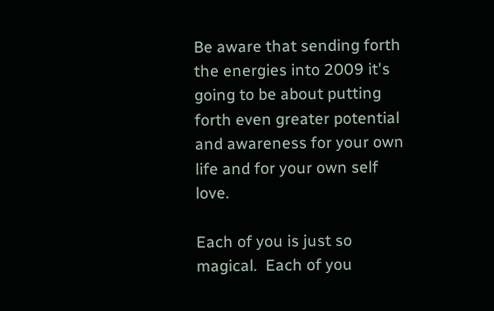Be aware that sending forth the energies into 2009 it's going to be about putting forth even greater potential and awareness for your own life and for your own self love.

Each of you is just so magical.  Each of you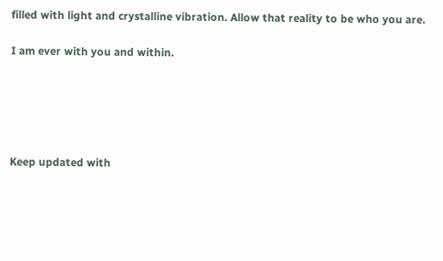filled with light and crystalline vibration. Allow that reality to be who you are.

I am ever with you and within.





Keep updated with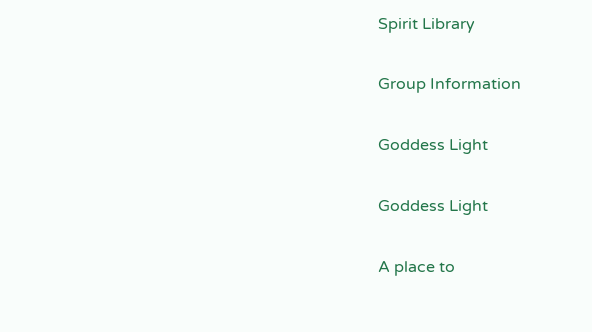Spirit Library

Group Information

Goddess Light

Goddess Light

A place to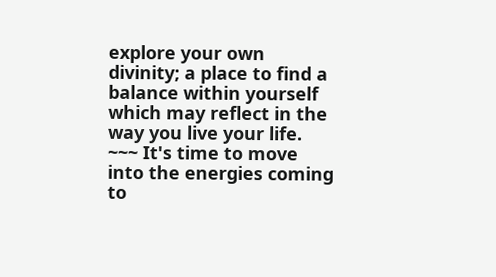explore your own divinity; a place to find a balance within yourself which may reflect in the way you live your life. ~~~ It's time to move into the energies coming to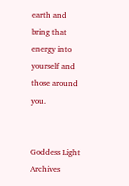earth and bring that energy into yourself and those around you.


Goddess Light Archives